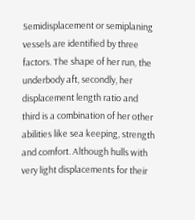Semidisplacement or semiplaning vessels are identified by three factors. The shape of her run, the underbody aft, secondly, her displacement length ratio and third is a combination of her other abilities like sea keeping, strength and comfort. Although hulls with very light displacements for their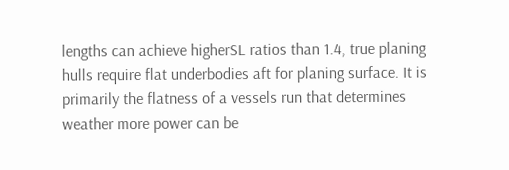lengths can achieve higherSL ratios than 1.4, true planing hulls require flat underbodies aft for planing surface. It is primarily the flatness of a vessels run that determines weather more power can be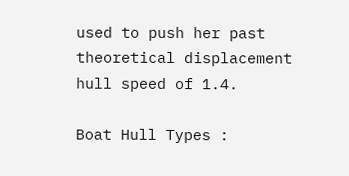used to push her past theoretical displacement hull speed of 1.4.

Boat Hull Types :